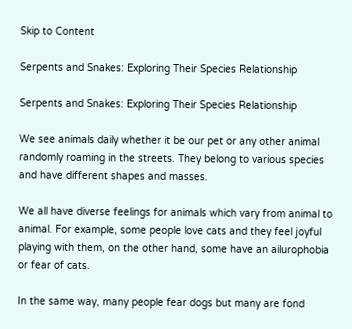Skip to Content

Serpents and Snakes: Exploring Their Species Relationship

Serpents and Snakes: Exploring Their Species Relationship

We see animals daily whether it be our pet or any other animal randomly roaming in the streets. They belong to various species and have different shapes and masses.

We all have diverse feelings for animals which vary from animal to animal. For example, some people love cats and they feel joyful playing with them, on the other hand, some have an ailurophobia or fear of cats.

In the same way, many people fear dogs but many are fond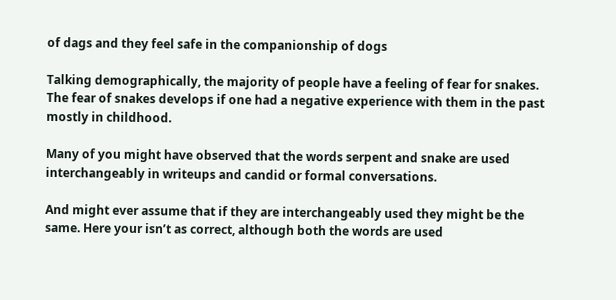of dags and they feel safe in the companionship of dogs

Talking demographically, the majority of people have a feeling of fear for snakes. The fear of snakes develops if one had a negative experience with them in the past mostly in childhood.

Many of you might have observed that the words serpent and snake are used interchangeably in writeups and candid or formal conversations.

And might ever assume that if they are interchangeably used they might be the same. Here your isn’t as correct, although both the words are used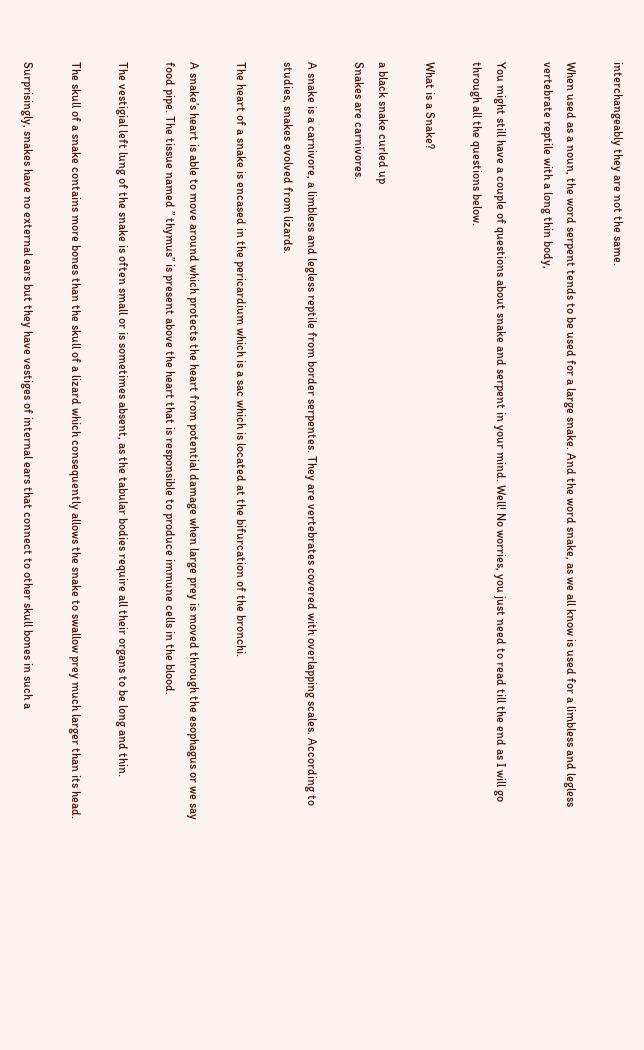interchangeably they are not the same.

When used as a noun, the word serpent tends to be used for a large snake. And the word snake, as we all know is used for a limbless and legless vertebrate reptile with a long thin body,

You might still have a couple of questions about snake and serpent in your mind. Well! No worries, you just need to read till the end as I will go through all the questions below.

What is a Snake?

a black snake curled up
Snakes are carnivores.

A snake is a carnivore, a limbless and legless reptile from border serpentes. They are vertebrates covered with overlapping scales. According to studies, snakes evolved from lizards.

The heart of a snake is encased in the pericardium which is a sac which is located at the bifurcation of the bronchi.

A snake’s heart is able to move around which protects the heart from potential damage when large prey is moved through the esophagus or we say food pipe. The tissue named ” thymus” is present above the heart that is responsible to produce immune cells in the blood.

The vestigial left lung of the snake is often small or is sometimes absent, as the tabular bodies require all their organs to be long and thin.

The skull of a snake contains more bones than the skull of a lizard which consequently allows the snake to swallow prey much larger than its head.

Surprisingly, snakes have no external ears but they have vestiges of internal ears that connect to other skull bones in such a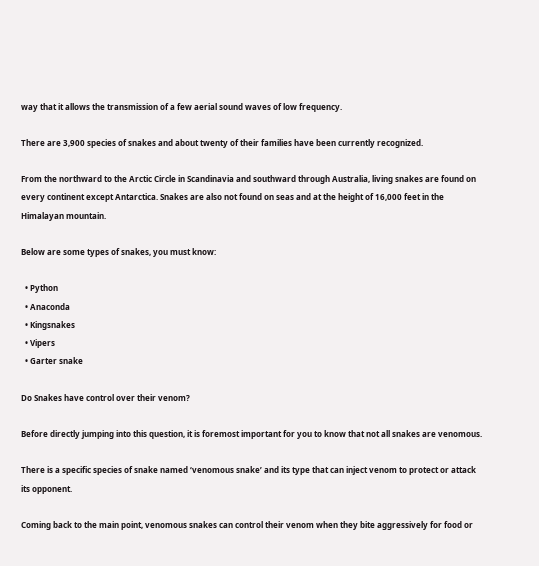way that it allows the transmission of a few aerial sound waves of low frequency.

There are 3,900 species of snakes and about twenty of their families have been currently recognized.

From the northward to the Arctic Circle in Scandinavia and southward through Australia, living snakes are found on every continent except Antarctica. Snakes are also not found on seas and at the height of 16,000 feet in the Himalayan mountain.

Below are some types of snakes, you must know:

  • Python
  • Anaconda
  • Kingsnakes
  • Vipers
  • Garter snake

Do Snakes have control over their venom?

Before directly jumping into this question, it is foremost important for you to know that not all snakes are venomous.

There is a specific species of snake named ‘venomous snake’ and its type that can inject venom to protect or attack its opponent.

Coming back to the main point, venomous snakes can control their venom when they bite aggressively for food or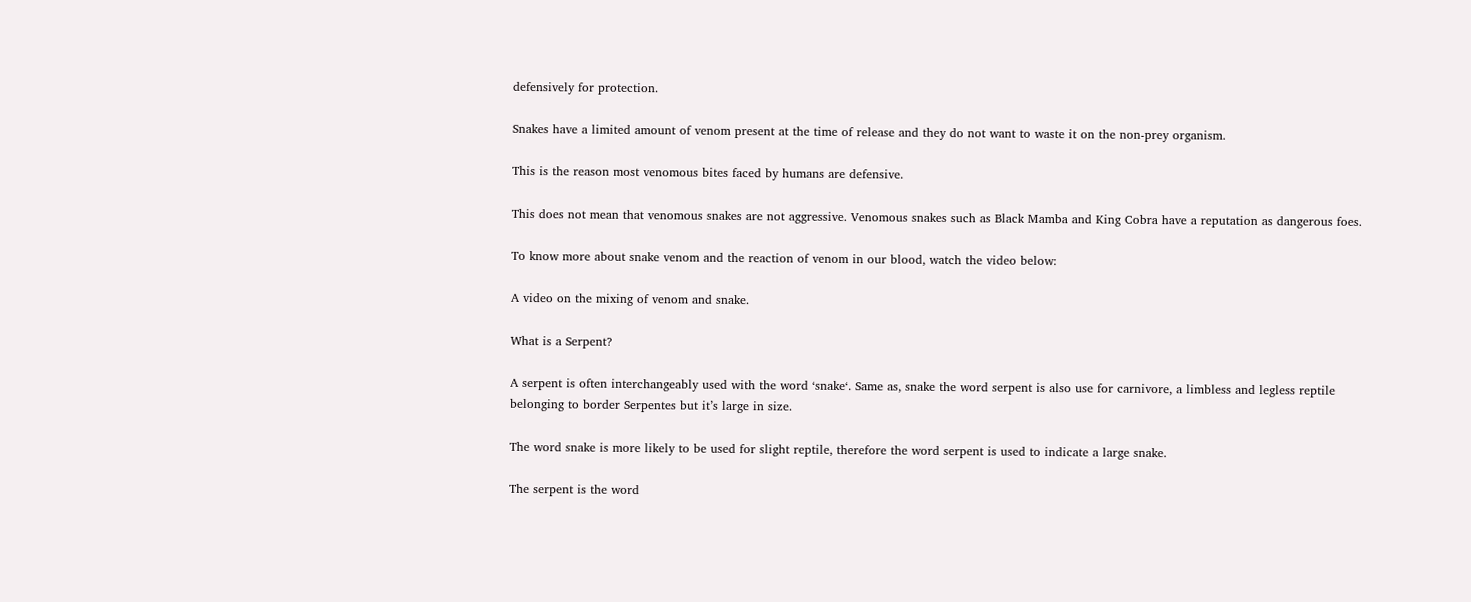defensively for protection.

Snakes have a limited amount of venom present at the time of release and they do not want to waste it on the non-prey organism.

This is the reason most venomous bites faced by humans are defensive.

This does not mean that venomous snakes are not aggressive. Venomous snakes such as Black Mamba and King Cobra have a reputation as dangerous foes.

To know more about snake venom and the reaction of venom in our blood, watch the video below:

A video on the mixing of venom and snake.

What is a Serpent?

A serpent is often interchangeably used with the word ‘snake‘. Same as, snake the word serpent is also use for carnivore, a limbless and legless reptile belonging to border Serpentes but it’s large in size.

The word snake is more likely to be used for slight reptile, therefore the word serpent is used to indicate a large snake.

The serpent is the word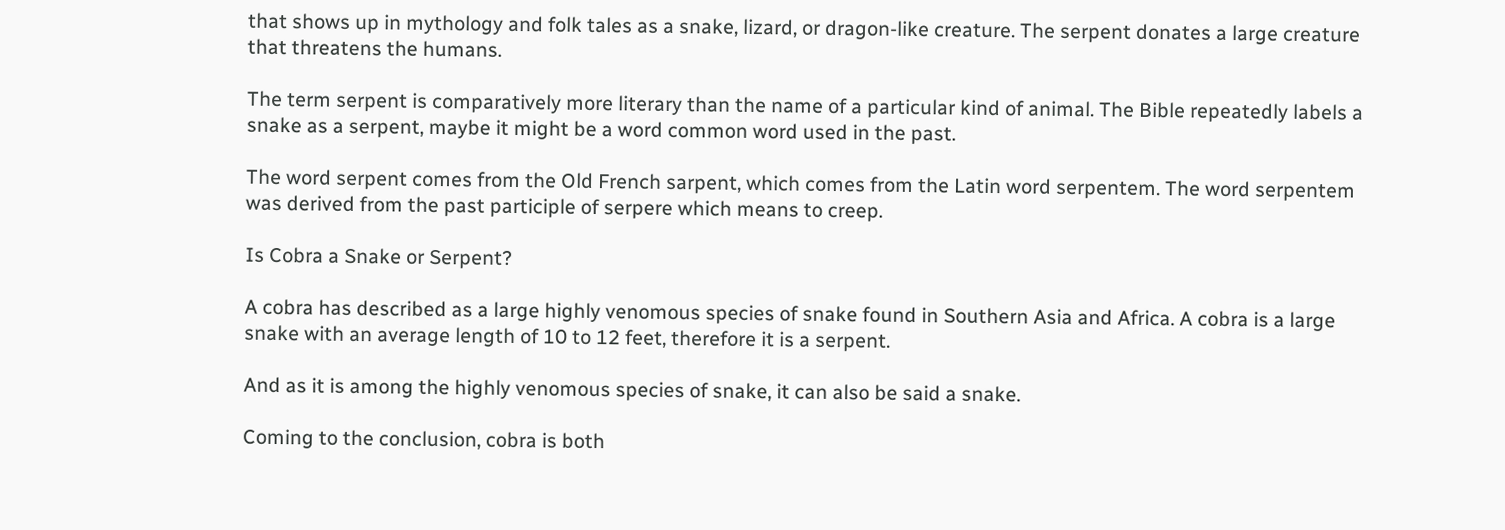that shows up in mythology and folk tales as a snake, lizard, or dragon-like creature. The serpent donates a large creature that threatens the humans.

The term serpent is comparatively more literary than the name of a particular kind of animal. The Bible repeatedly labels a snake as a serpent, maybe it might be a word common word used in the past.

The word serpent comes from the Old French sarpent, which comes from the Latin word serpentem. The word serpentem was derived from the past participle of serpere which means to creep.

Is Cobra a Snake or Serpent?

A cobra has described as a large highly venomous species of snake found in Southern Asia and Africa. A cobra is a large snake with an average length of 10 to 12 feet, therefore it is a serpent.

And as it is among the highly venomous species of snake, it can also be said a snake.

Coming to the conclusion, cobra is both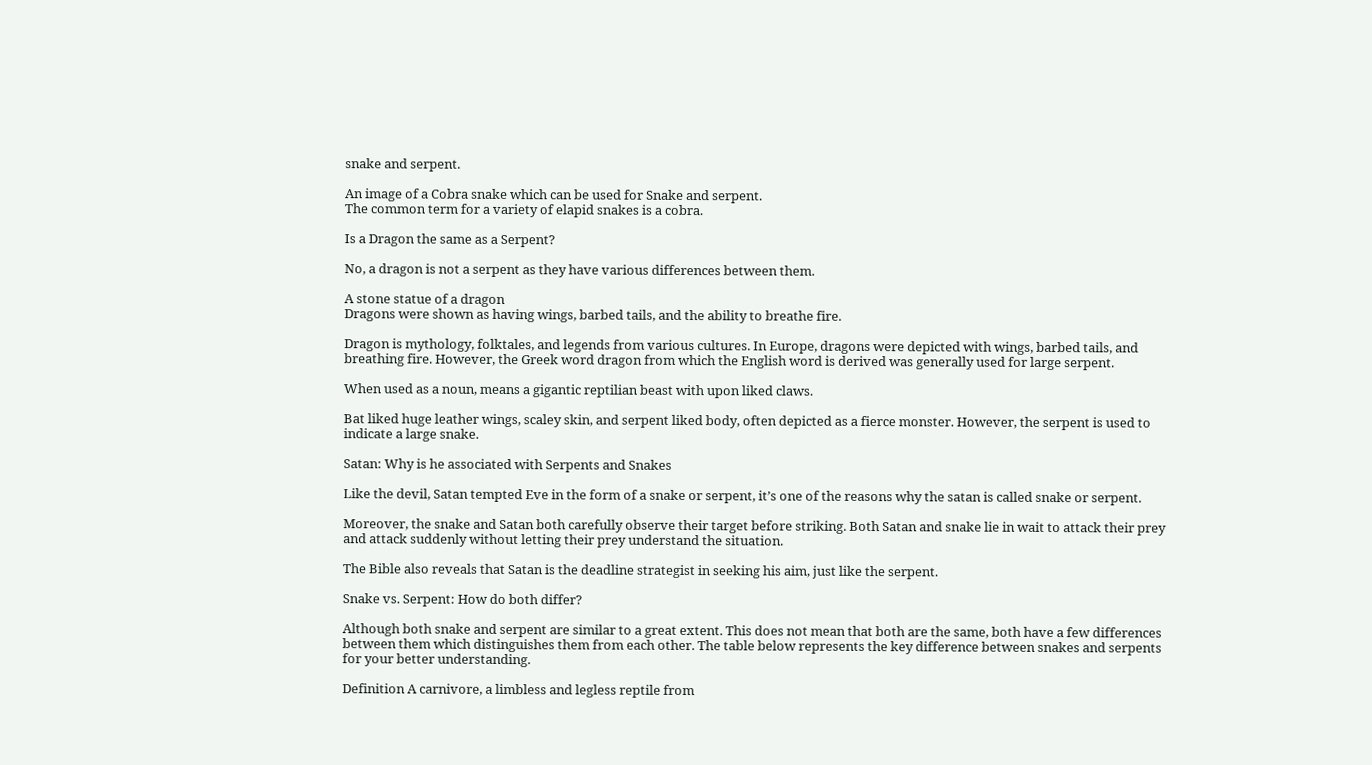snake and serpent.

An image of a Cobra snake which can be used for Snake and serpent.
The common term for a variety of elapid snakes is a cobra.

Is a Dragon the same as a Serpent?

No, a dragon is not a serpent as they have various differences between them.

A stone statue of a dragon
Dragons were shown as having wings, barbed tails, and the ability to breathe fire.

Dragon is mythology, folktales, and legends from various cultures. In Europe, dragons were depicted with wings, barbed tails, and breathing fire. However, the Greek word dragon from which the English word is derived was generally used for large serpent.

When used as a noun, means a gigantic reptilian beast with upon liked claws.

Bat liked huge leather wings, scaley skin, and serpent liked body, often depicted as a fierce monster. However, the serpent is used to indicate a large snake.

Satan: Why is he associated with Serpents and Snakes

Like the devil, Satan tempted Eve in the form of a snake or serpent, it’s one of the reasons why the satan is called snake or serpent.

Moreover, the snake and Satan both carefully observe their target before striking. Both Satan and snake lie in wait to attack their prey and attack suddenly without letting their prey understand the situation.

The Bible also reveals that Satan is the deadline strategist in seeking his aim, just like the serpent.

Snake vs. Serpent: How do both differ?

Although both snake and serpent are similar to a great extent. This does not mean that both are the same, both have a few differences between them which distinguishes them from each other. The table below represents the key difference between snakes and serpents for your better understanding.

Definition A carnivore, a limbless and legless reptile from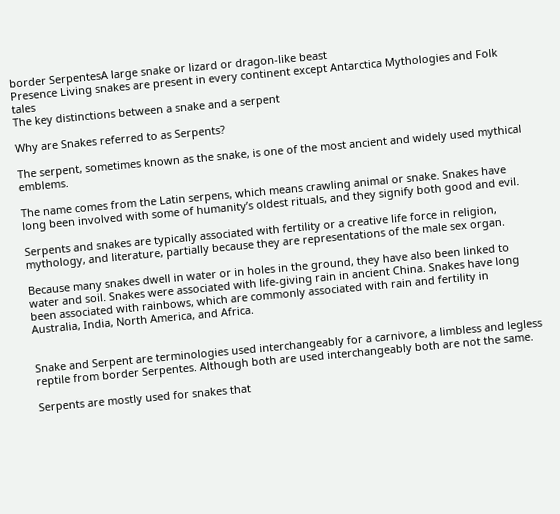border SerpentesA large snake or lizard or dragon-like beast
Presence Living snakes are present in every continent except Antarctica Mythologies and Folk tales
The key distinctions between a snake and a serpent

Why are Snakes referred to as Serpents?

The serpent, sometimes known as the snake, is one of the most ancient and widely used mythical emblems.

The name comes from the Latin serpens, which means crawling animal or snake. Snakes have long been involved with some of humanity’s oldest rituals, and they signify both good and evil.

Serpents and snakes are typically associated with fertility or a creative life force in religion, mythology, and literature, partially because they are representations of the male sex organ.

Because many snakes dwell in water or in holes in the ground, they have also been linked to water and soil. Snakes were associated with life-giving rain in ancient China. Snakes have long been associated with rainbows, which are commonly associated with rain and fertility in Australia, India, North America, and Africa.


Snake and Serpent are terminologies used interchangeably for a carnivore, a limbless and legless reptile from border Serpentes. Although both are used interchangeably both are not the same.

Serpents are mostly used for snakes that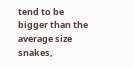tend to be bigger than the average size snakes,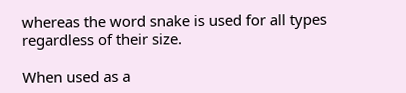whereas the word snake is used for all types regardless of their size.

When used as a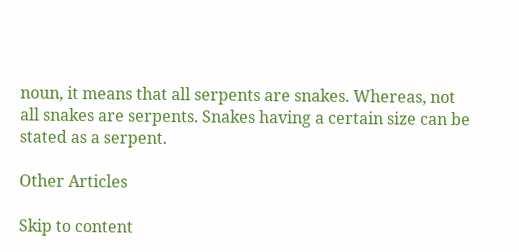noun, it means that all serpents are snakes. Whereas, not all snakes are serpents. Snakes having a certain size can be stated as a serpent.

Other Articles

Skip to content